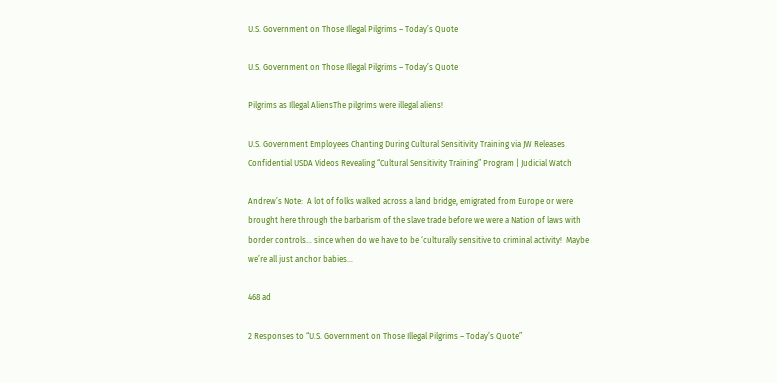U.S. Government on Those Illegal Pilgrims – Today’s Quote

U.S. Government on Those Illegal Pilgrims – Today’s Quote

Pilgrims as Illegal AliensThe pilgrims were illegal aliens!

U.S. Government Employees Chanting During Cultural Sensitivity Training via JW Releases Confidential USDA Videos Revealing “Cultural Sensitivity Training” Program | Judicial Watch

Andrew’s Note:  A lot of folks walked across a land bridge, emigrated from Europe or were brought here through the barbarism of the slave trade before we were a Nation of laws with border controls… since when do we have to be ‘culturally sensitive to criminal activity!  Maybe we’re all just anchor babies…

468 ad

2 Responses to “U.S. Government on Those Illegal Pilgrims – Today’s Quote”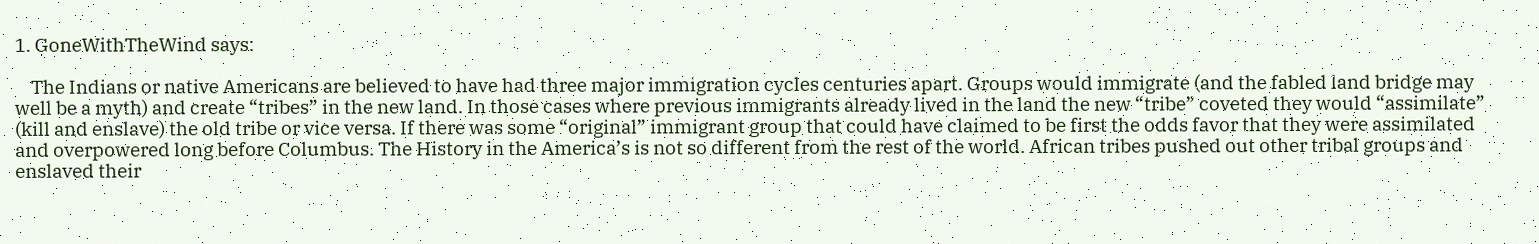1. GoneWithTheWind says:

    The Indians or native Americans are believed to have had three major immigration cycles centuries apart. Groups would immigrate (and the fabled land bridge may well be a myth) and create “tribes” in the new land. In those cases where previous immigrants already lived in the land the new “tribe” coveted they would “assimilate” (kill and enslave) the old tribe or vice versa. If there was some “original” immigrant group that could have claimed to be first the odds favor that they were assimilated and overpowered long before Columbus. The History in the America’s is not so different from the rest of the world. African tribes pushed out other tribal groups and enslaved their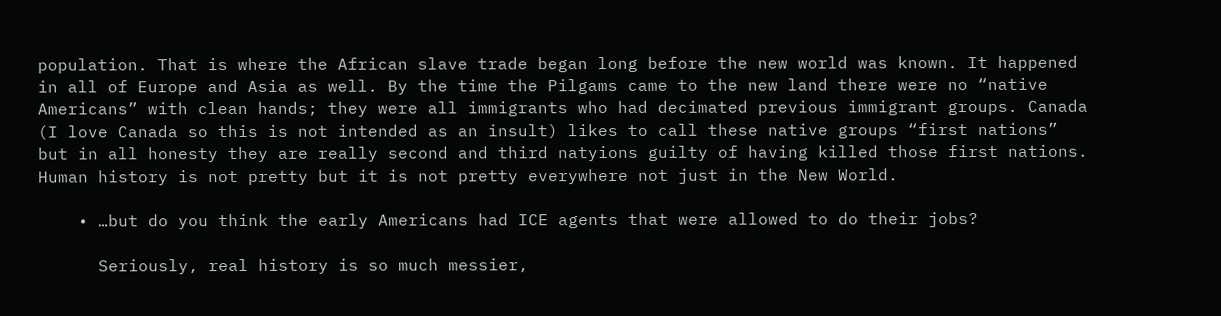population. That is where the African slave trade began long before the new world was known. It happened in all of Europe and Asia as well. By the time the Pilgams came to the new land there were no “native Americans” with clean hands; they were all immigrants who had decimated previous immigrant groups. Canada (I love Canada so this is not intended as an insult) likes to call these native groups “first nations” but in all honesty they are really second and third natyions guilty of having killed those first nations. Human history is not pretty but it is not pretty everywhere not just in the New World.

    • …but do you think the early Americans had ICE agents that were allowed to do their jobs?

      Seriously, real history is so much messier,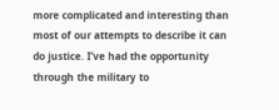more complicated and interesting than most of our attempts to describe it can do justice. I’ve had the opportunity through the military to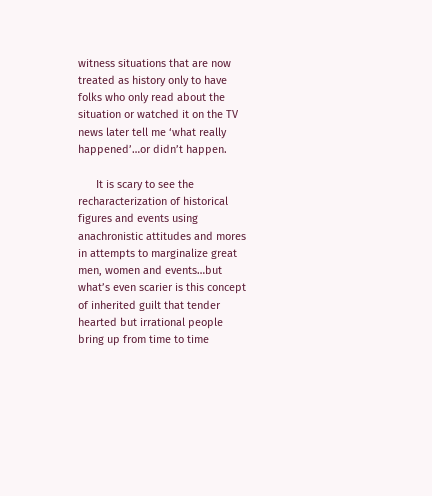witness situations that are now treated as history only to have folks who only read about the situation or watched it on the TV news later tell me ‘what really happened’…or didn’t happen.

      It is scary to see the recharacterization of historical figures and events using anachronistic attitudes and mores in attempts to marginalize great men, women and events…but what’s even scarier is this concept of inherited guilt that tender hearted but irrational people bring up from time to time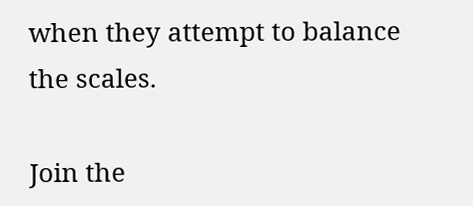when they attempt to balance the scales.

Join the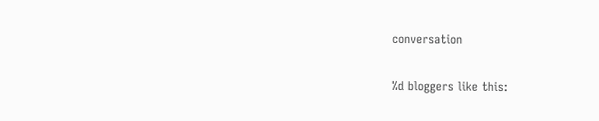conversation

%d bloggers like this: